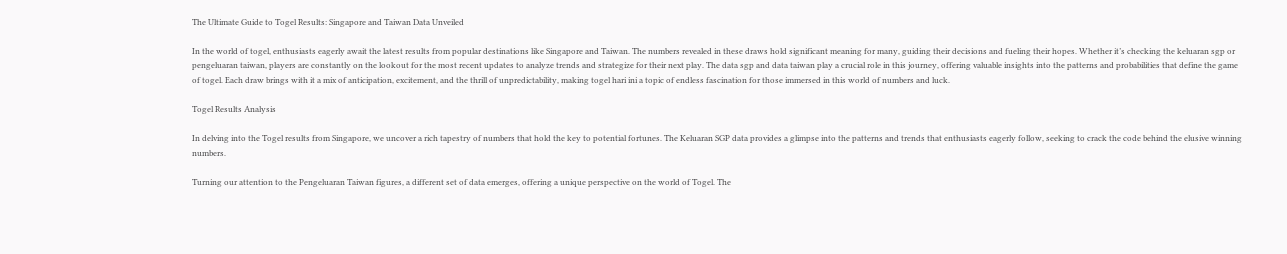The Ultimate Guide to Togel Results: Singapore and Taiwan Data Unveiled

In the world of togel, enthusiasts eagerly await the latest results from popular destinations like Singapore and Taiwan. The numbers revealed in these draws hold significant meaning for many, guiding their decisions and fueling their hopes. Whether it’s checking the keluaran sgp or pengeluaran taiwan, players are constantly on the lookout for the most recent updates to analyze trends and strategize for their next play. The data sgp and data taiwan play a crucial role in this journey, offering valuable insights into the patterns and probabilities that define the game of togel. Each draw brings with it a mix of anticipation, excitement, and the thrill of unpredictability, making togel hari ini a topic of endless fascination for those immersed in this world of numbers and luck.

Togel Results Analysis

In delving into the Togel results from Singapore, we uncover a rich tapestry of numbers that hold the key to potential fortunes. The Keluaran SGP data provides a glimpse into the patterns and trends that enthusiasts eagerly follow, seeking to crack the code behind the elusive winning numbers.

Turning our attention to the Pengeluaran Taiwan figures, a different set of data emerges, offering a unique perspective on the world of Togel. The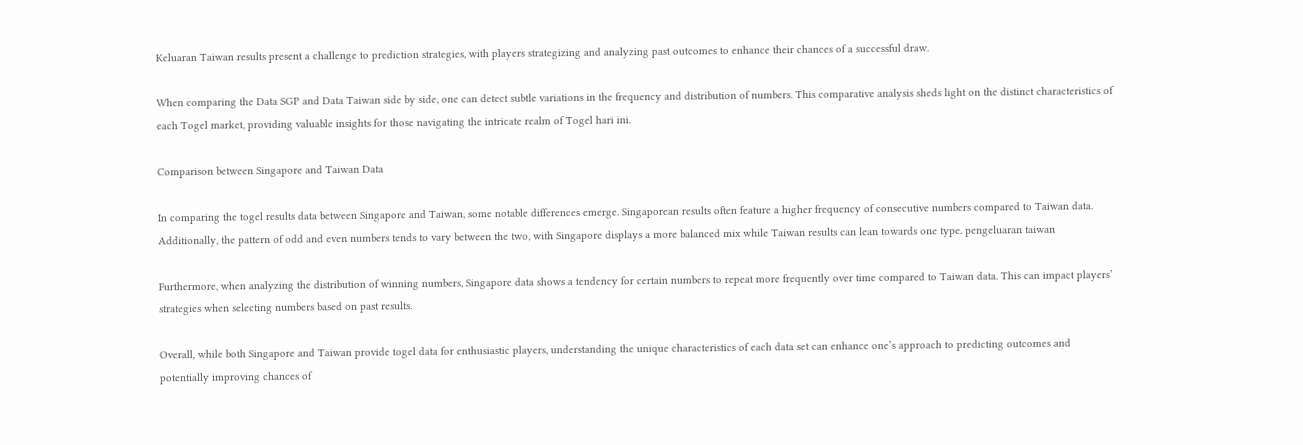Keluaran Taiwan results present a challenge to prediction strategies, with players strategizing and analyzing past outcomes to enhance their chances of a successful draw.

When comparing the Data SGP and Data Taiwan side by side, one can detect subtle variations in the frequency and distribution of numbers. This comparative analysis sheds light on the distinct characteristics of each Togel market, providing valuable insights for those navigating the intricate realm of Togel hari ini.

Comparison between Singapore and Taiwan Data

In comparing the togel results data between Singapore and Taiwan, some notable differences emerge. Singaporean results often feature a higher frequency of consecutive numbers compared to Taiwan data. Additionally, the pattern of odd and even numbers tends to vary between the two, with Singapore displays a more balanced mix while Taiwan results can lean towards one type. pengeluaran taiwan

Furthermore, when analyzing the distribution of winning numbers, Singapore data shows a tendency for certain numbers to repeat more frequently over time compared to Taiwan data. This can impact players’ strategies when selecting numbers based on past results.

Overall, while both Singapore and Taiwan provide togel data for enthusiastic players, understanding the unique characteristics of each data set can enhance one’s approach to predicting outcomes and potentially improving chances of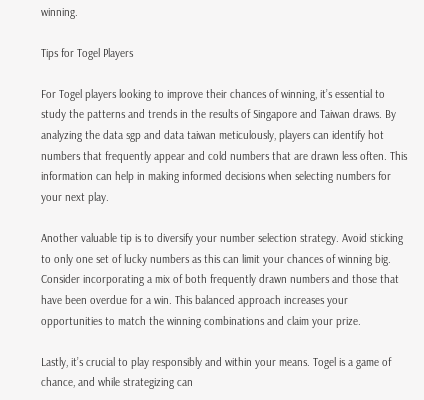winning.

Tips for Togel Players

For Togel players looking to improve their chances of winning, it’s essential to study the patterns and trends in the results of Singapore and Taiwan draws. By analyzing the data sgp and data taiwan meticulously, players can identify hot numbers that frequently appear and cold numbers that are drawn less often. This information can help in making informed decisions when selecting numbers for your next play.

Another valuable tip is to diversify your number selection strategy. Avoid sticking to only one set of lucky numbers as this can limit your chances of winning big. Consider incorporating a mix of both frequently drawn numbers and those that have been overdue for a win. This balanced approach increases your opportunities to match the winning combinations and claim your prize.

Lastly, it’s crucial to play responsibly and within your means. Togel is a game of chance, and while strategizing can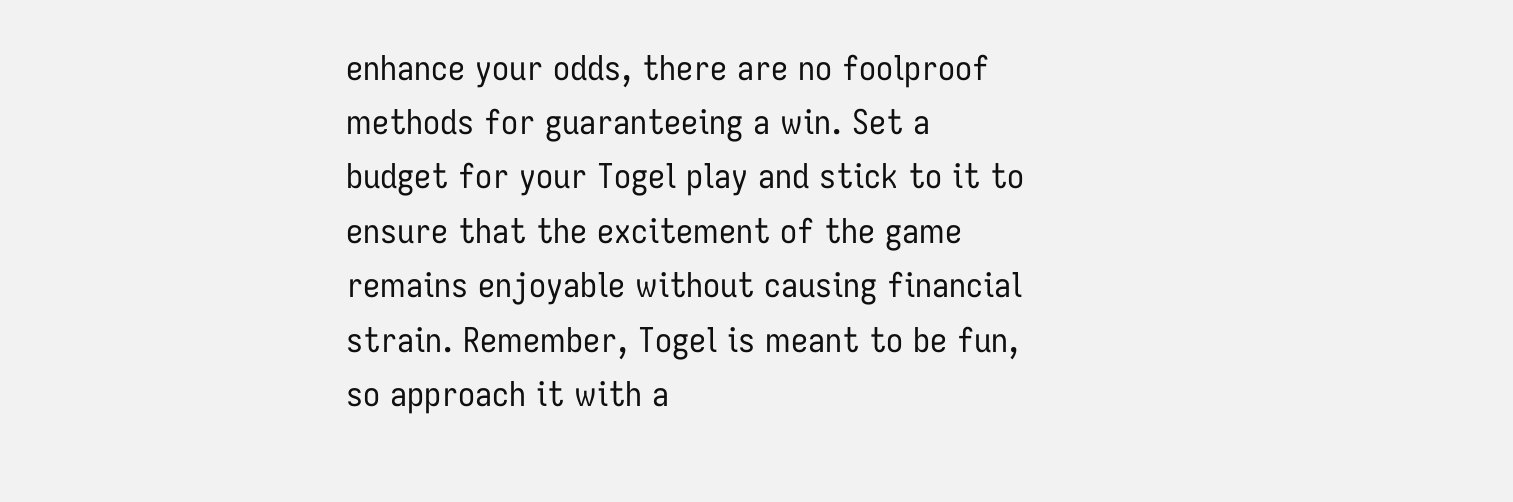enhance your odds, there are no foolproof methods for guaranteeing a win. Set a budget for your Togel play and stick to it to ensure that the excitement of the game remains enjoyable without causing financial strain. Remember, Togel is meant to be fun, so approach it with a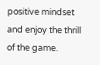positive mindset and enjoy the thrill of the game.